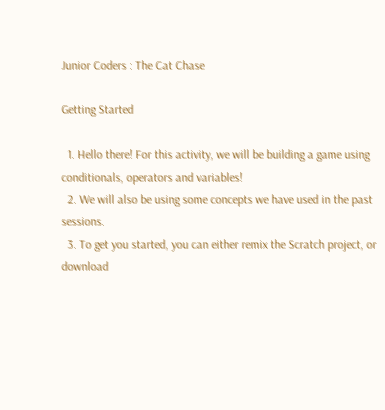Junior Coders : The Cat Chase

Getting Started

  1. Hello there! For this activity, we will be building a game using conditionals, operators and variables!
  2. We will also be using some concepts we have used in the past sessions.
  3. To get you started, you can either remix the Scratch project, or download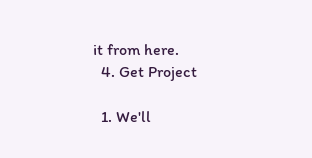it from here.
  4. Get Project

  1. We'll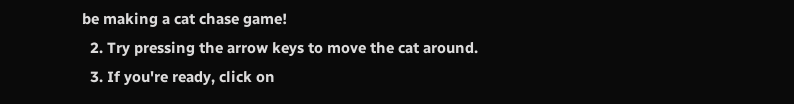be making a cat chase game!
  2. Try pressing the arrow keys to move the cat around.
  3. If you're ready, click on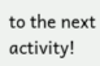to the next activity!